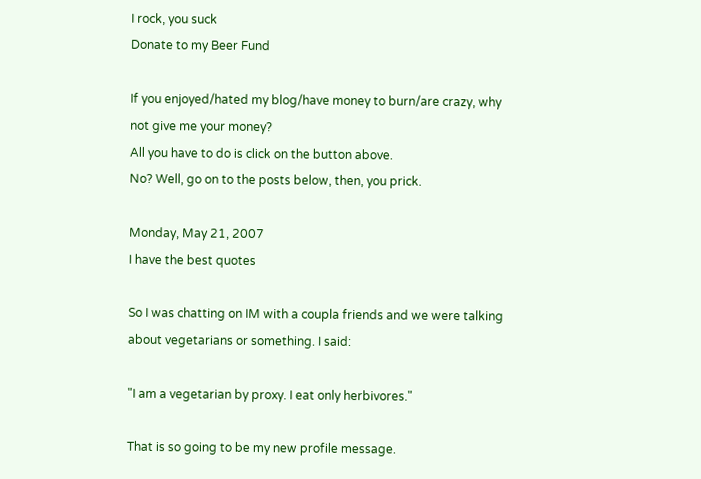I rock, you suck
Donate to my Beer Fund

If you enjoyed/hated my blog/have money to burn/are crazy, why not give me your money?
All you have to do is click on the button above.
No? Well, go on to the posts below, then, you prick.

Monday, May 21, 2007
I have the best quotes

So I was chatting on IM with a coupla friends and we were talking about vegetarians or something. I said:

"I am a vegetarian by proxy. I eat only herbivores."

That is so going to be my new profile message.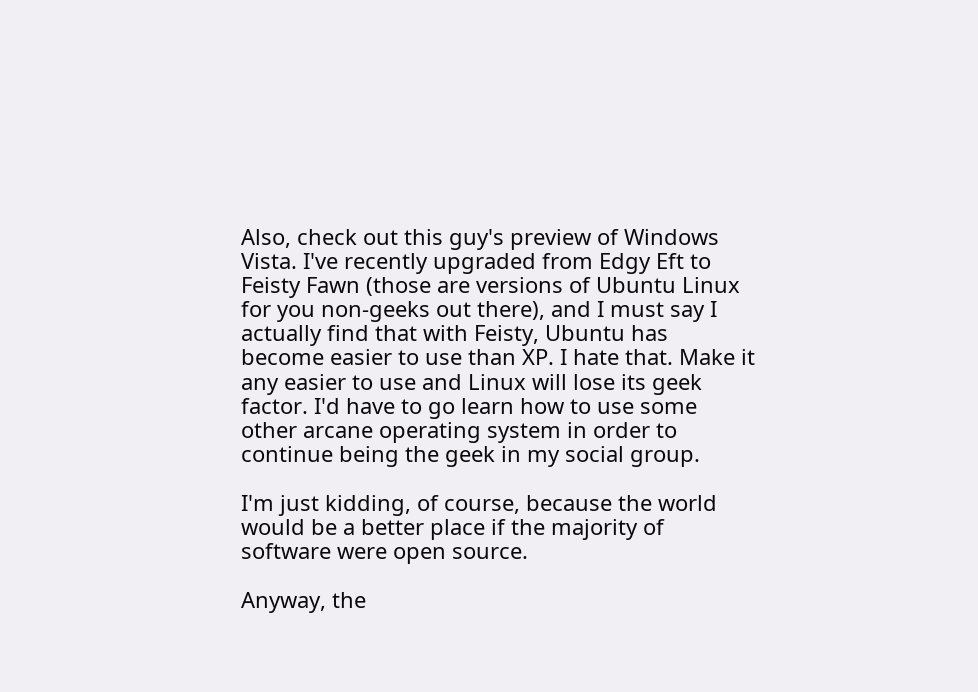Also, check out this guy's preview of Windows Vista. I've recently upgraded from Edgy Eft to Feisty Fawn (those are versions of Ubuntu Linux for you non-geeks out there), and I must say I actually find that with Feisty, Ubuntu has become easier to use than XP. I hate that. Make it any easier to use and Linux will lose its geek factor. I'd have to go learn how to use some other arcane operating system in order to continue being the geek in my social group.

I'm just kidding, of course, because the world would be a better place if the majority of software were open source.

Anyway, the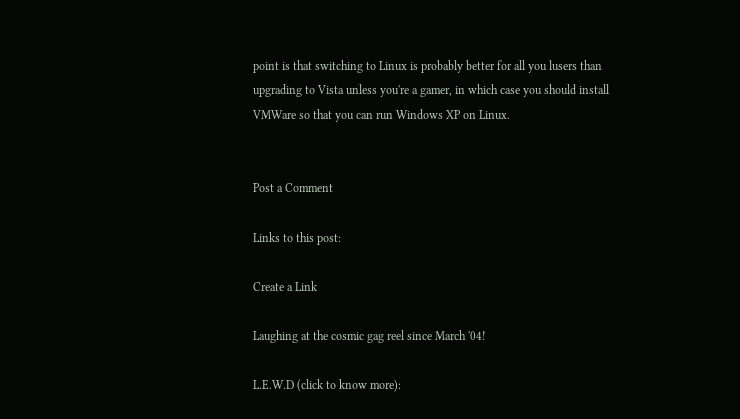point is that switching to Linux is probably better for all you lusers than upgrading to Vista unless you're a gamer, in which case you should install VMWare so that you can run Windows XP on Linux.


Post a Comment

Links to this post:

Create a Link

Laughing at the cosmic gag reel since March '04!

L.E.W.D (click to know more):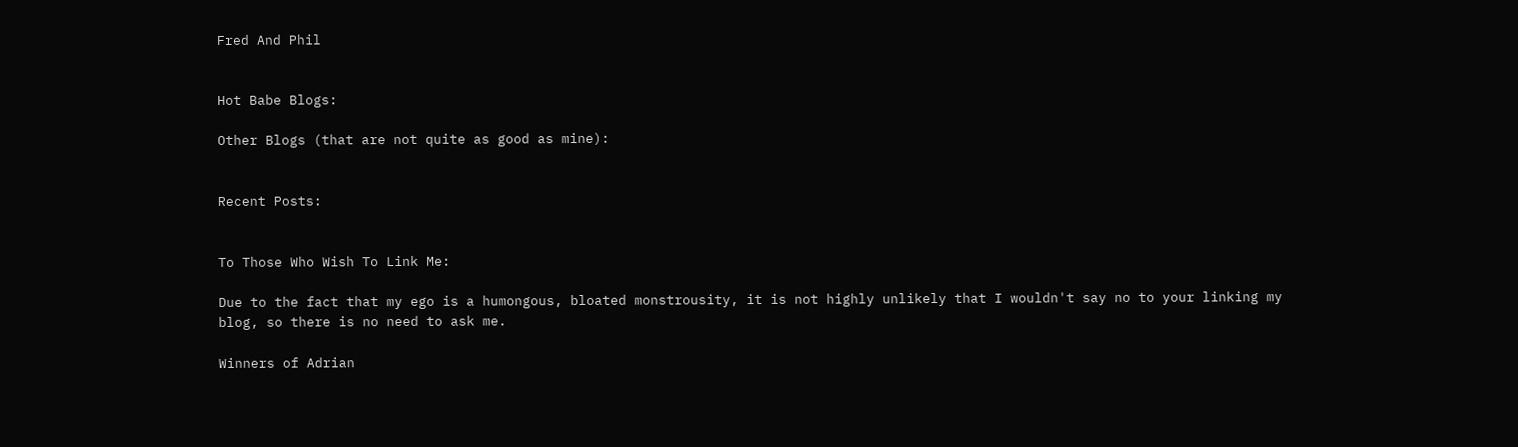Fred And Phil


Hot Babe Blogs:

Other Blogs (that are not quite as good as mine):


Recent Posts:


To Those Who Wish To Link Me:

Due to the fact that my ego is a humongous, bloated monstrousity, it is not highly unlikely that I wouldn't say no to your linking my blog, so there is no need to ask me.

Winners of Adrian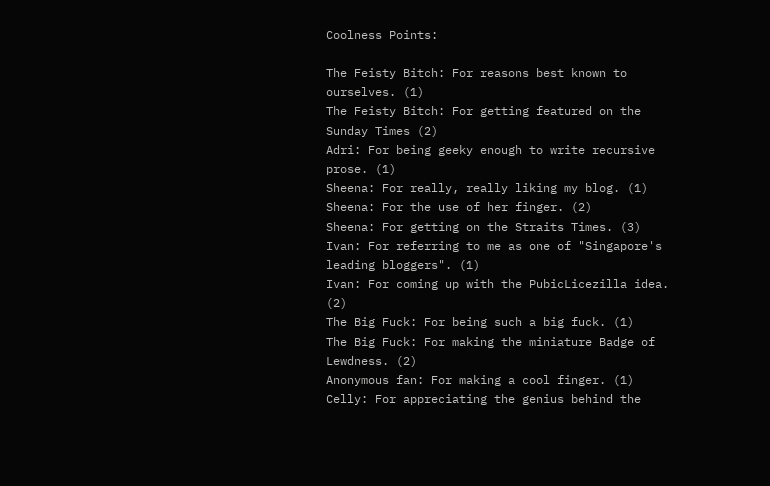Coolness Points:

The Feisty Bitch: For reasons best known to ourselves. (1)
The Feisty Bitch: For getting featured on the Sunday Times (2)
Adri: For being geeky enough to write recursive prose. (1)
Sheena: For really, really liking my blog. (1)
Sheena: For the use of her finger. (2)
Sheena: For getting on the Straits Times. (3)
Ivan: For referring to me as one of "Singapore's leading bloggers". (1)
Ivan: For coming up with the PubicLicezilla idea. (2)
The Big Fuck: For being such a big fuck. (1)
The Big Fuck: For making the miniature Badge of Lewdness. (2)
Anonymous fan: For making a cool finger. (1)
Celly: For appreciating the genius behind the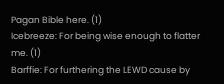Pagan Bible here. (1)
Icebreeze: For being wise enough to flatter me. (1)
Barffie: For furthering the LEWD cause by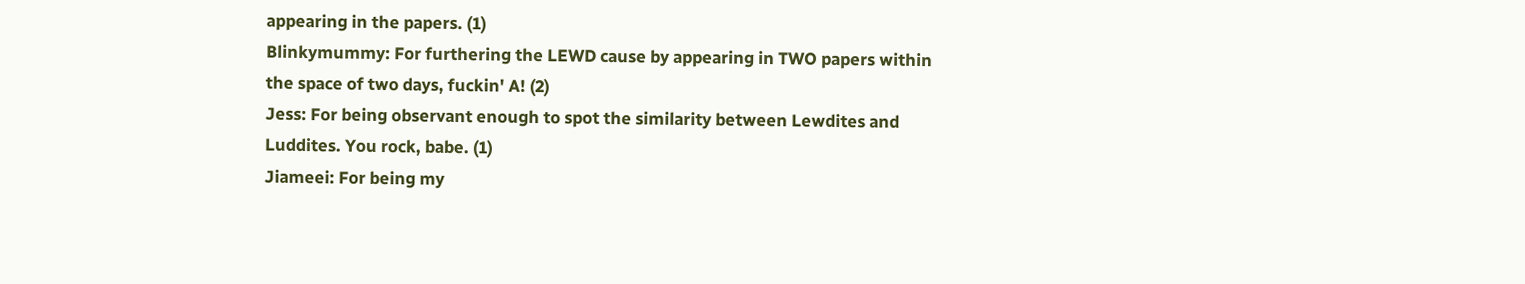appearing in the papers. (1)
Blinkymummy: For furthering the LEWD cause by appearing in TWO papers within the space of two days, fuckin' A! (2)
Jess: For being observant enough to spot the similarity between Lewdites and Luddites. You rock, babe. (1)
Jiameei: For being my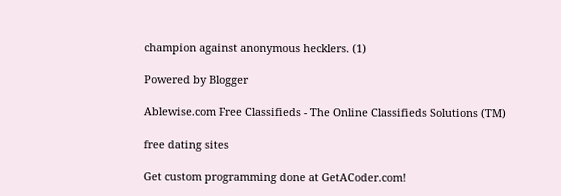champion against anonymous hecklers. (1)

Powered by Blogger

Ablewise.com Free Classifieds - The Online Classifieds Solutions (TM)

free dating sites

Get custom programming done at GetACoder.com!